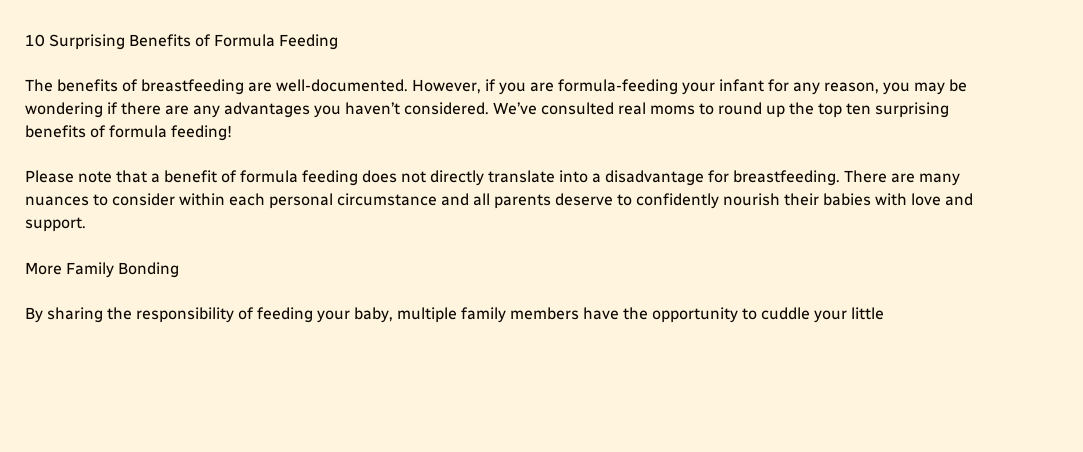10 Surprising Benefits of Formula Feeding

The benefits of breastfeeding are well-documented. However, if you are formula-feeding your infant for any reason, you may be wondering if there are any advantages you haven’t considered. We’ve consulted real moms to round up the top ten surprising benefits of formula feeding!

Please note that a benefit of formula feeding does not directly translate into a disadvantage for breastfeeding. There are many nuances to consider within each personal circumstance and all parents deserve to confidently nourish their babies with love and support.

More Family Bonding

By sharing the responsibility of feeding your baby, multiple family members have the opportunity to cuddle your little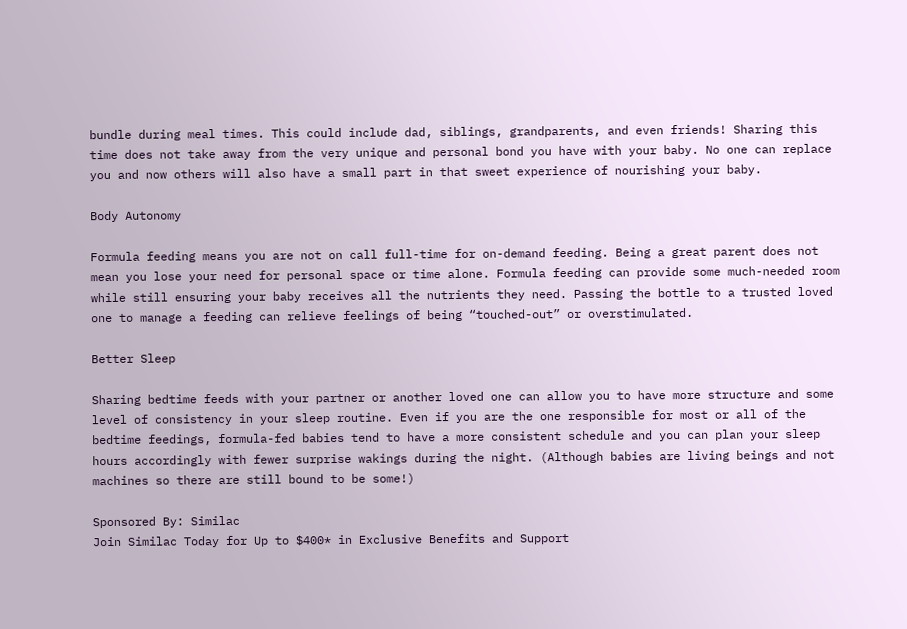bundle during meal times. This could include dad, siblings, grandparents, and even friends! Sharing this time does not take away from the very unique and personal bond you have with your baby. No one can replace you and now others will also have a small part in that sweet experience of nourishing your baby.

Body Autonomy

Formula feeding means you are not on call full-time for on-demand feeding. Being a great parent does not mean you lose your need for personal space or time alone. Formula feeding can provide some much-needed room while still ensuring your baby receives all the nutrients they need. Passing the bottle to a trusted loved one to manage a feeding can relieve feelings of being “touched-out” or overstimulated.

Better Sleep

Sharing bedtime feeds with your partner or another loved one can allow you to have more structure and some level of consistency in your sleep routine. Even if you are the one responsible for most or all of the bedtime feedings, formula-fed babies tend to have a more consistent schedule and you can plan your sleep hours accordingly with fewer surprise wakings during the night. (Although babies are living beings and not machines so there are still bound to be some!)

Sponsored By: Similac
Join Similac Today for Up to $400* in Exclusive Benefits and Support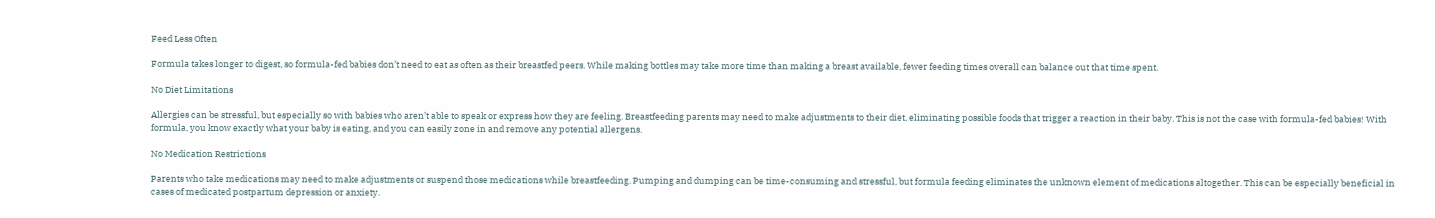Feed Less Often

Formula takes longer to digest, so formula-fed babies don’t need to eat as often as their breastfed peers. While making bottles may take more time than making a breast available, fewer feeding times overall can balance out that time spent.

No Diet Limitations

Allergies can be stressful, but especially so with babies who aren’t able to speak or express how they are feeling. Breastfeeding parents may need to make adjustments to their diet, eliminating possible foods that trigger a reaction in their baby. This is not the case with formula-fed babies! With formula, you know exactly what your baby is eating, and you can easily zone in and remove any potential allergens.

No Medication Restrictions

Parents who take medications may need to make adjustments or suspend those medications while breastfeeding. Pumping and dumping can be time-consuming and stressful, but formula feeding eliminates the unknown element of medications altogether. This can be especially beneficial in cases of medicated postpartum depression or anxiety.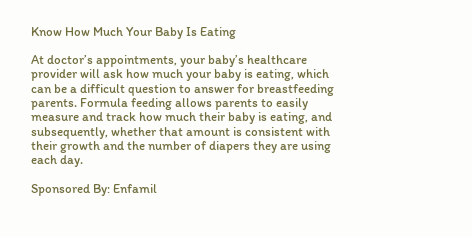Know How Much Your Baby Is Eating

At doctor’s appointments, your baby’s healthcare provider will ask how much your baby is eating, which can be a difficult question to answer for breastfeeding parents. Formula feeding allows parents to easily measure and track how much their baby is eating, and subsequently, whether that amount is consistent with their growth and the number of diapers they are using each day.

Sponsored By: Enfamil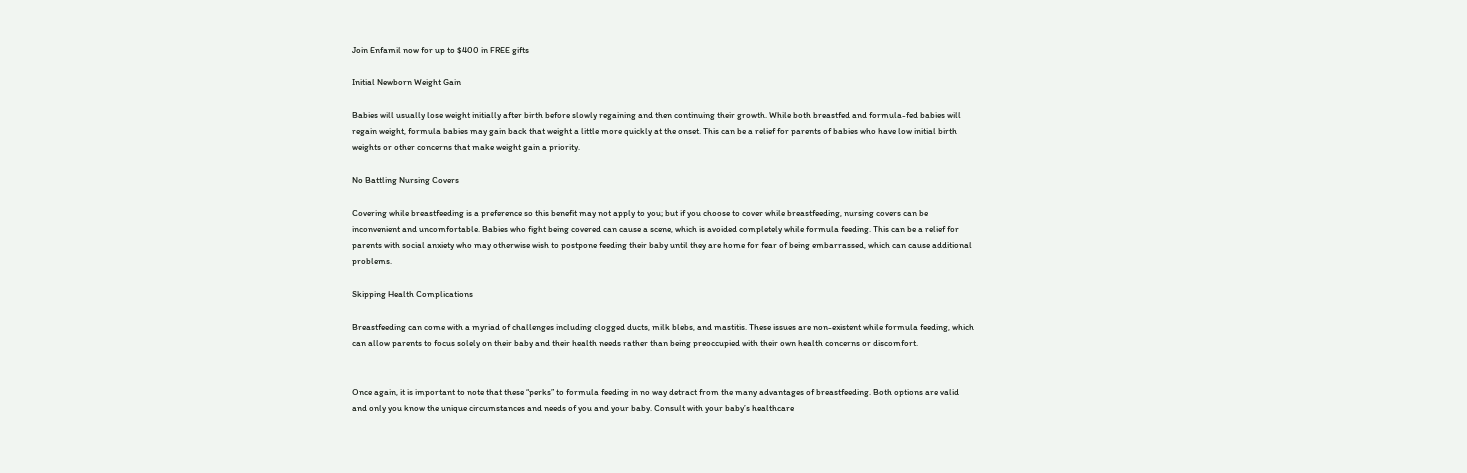Join Enfamil now for up to $400 in FREE gifts

Initial Newborn Weight Gain

Babies will usually lose weight initially after birth before slowly regaining and then continuing their growth. While both breastfed and formula-fed babies will regain weight, formula babies may gain back that weight a little more quickly at the onset. This can be a relief for parents of babies who have low initial birth weights or other concerns that make weight gain a priority.

No Battling Nursing Covers

Covering while breastfeeding is a preference so this benefit may not apply to you; but if you choose to cover while breastfeeding, nursing covers can be inconvenient and uncomfortable. Babies who fight being covered can cause a scene, which is avoided completely while formula feeding. This can be a relief for parents with social anxiety who may otherwise wish to postpone feeding their baby until they are home for fear of being embarrassed, which can cause additional problems.

Skipping Health Complications

Breastfeeding can come with a myriad of challenges including clogged ducts, milk blebs, and mastitis. These issues are non-existent while formula feeding, which can allow parents to focus solely on their baby and their health needs rather than being preoccupied with their own health concerns or discomfort.


Once again, it is important to note that these “perks” to formula feeding in no way detract from the many advantages of breastfeeding. Both options are valid and only you know the unique circumstances and needs of you and your baby. Consult with your baby’s healthcare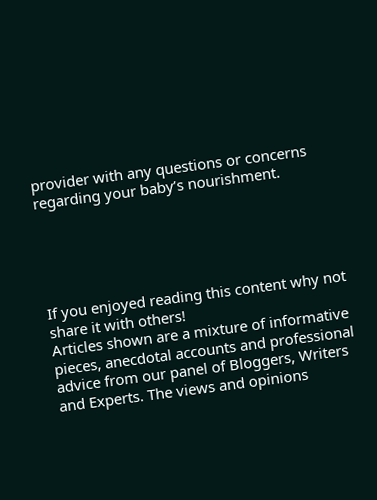provider with any questions or concerns regarding your baby’s nourishment.





If you enjoyed reading this content why not share it with others!
Articles shown are a mixture of informative pieces, anecdotal accounts and professional advice from our panel of Bloggers, Writers and Experts. The views and opinions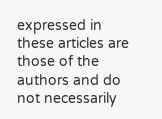expressed in these articles are those of the authors and do not necessarily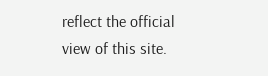reflect the official view of this site.